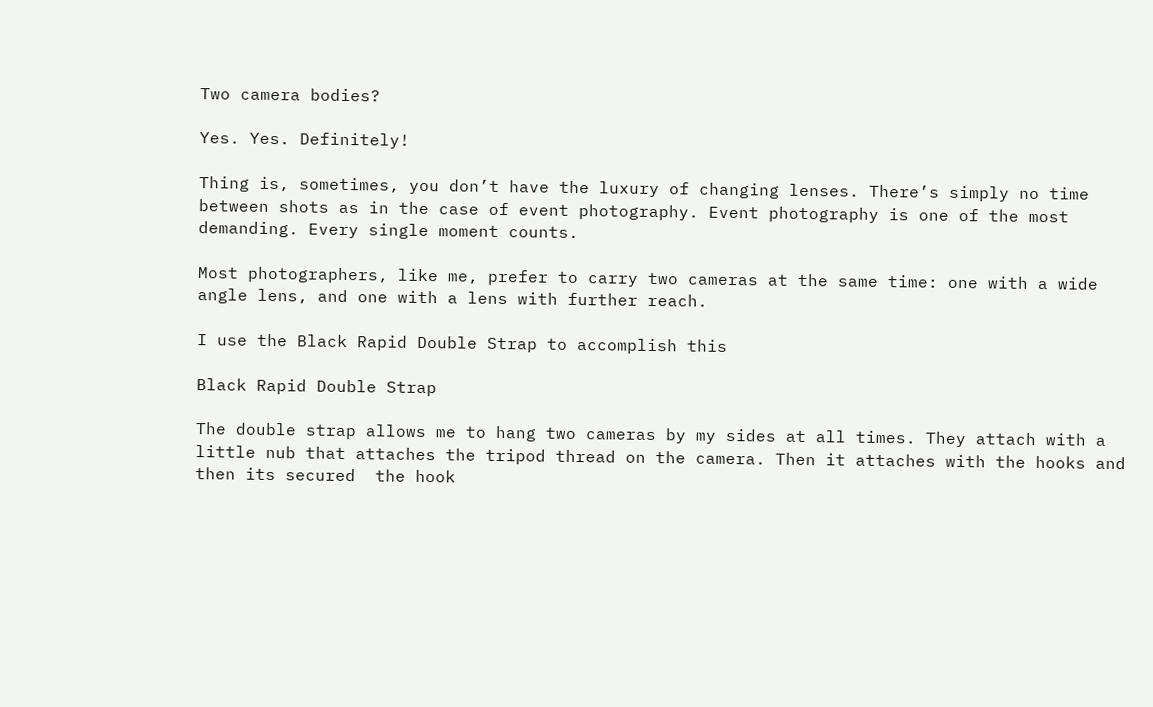Two camera bodies?

Yes. Yes. Definitely!

Thing is, sometimes, you don’t have the luxury of changing lenses. There’s simply no time between shots as in the case of event photography. Event photography is one of the most demanding. Every single moment counts.

Most photographers, like me, prefer to carry two cameras at the same time: one with a wide angle lens, and one with a lens with further reach.

I use the Black Rapid Double Strap to accomplish this

Black Rapid Double Strap

The double strap allows me to hang two cameras by my sides at all times. They attach with a little nub that attaches the tripod thread on the camera. Then it attaches with the hooks and then its secured  the hook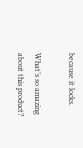because it locks.

What’s so amazing about this product?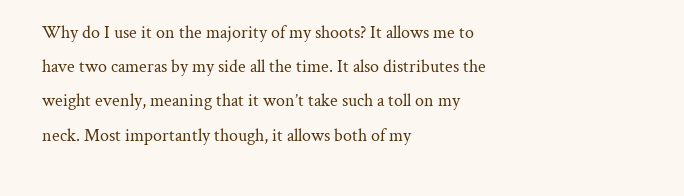Why do I use it on the majority of my shoots? It allows me to have two cameras by my side all the time. It also distributes the weight evenly, meaning that it won’t take such a toll on my neck. Most importantly though, it allows both of my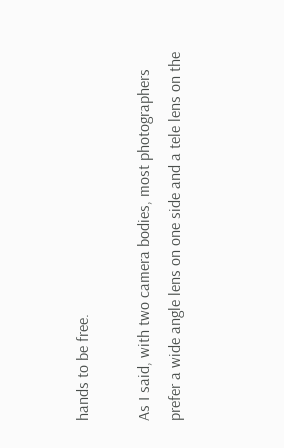hands to be free.

As I said, with two camera bodies, most photographers prefer a wide angle lens on one side and a tele lens on the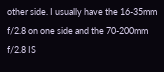other side. I usually have the 16-35mm f/2.8 on one side and the 70-200mm f/2.8 IS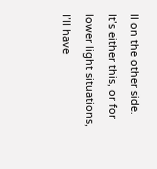II on the other side. It’s either this, or for lower light situations, I’ll have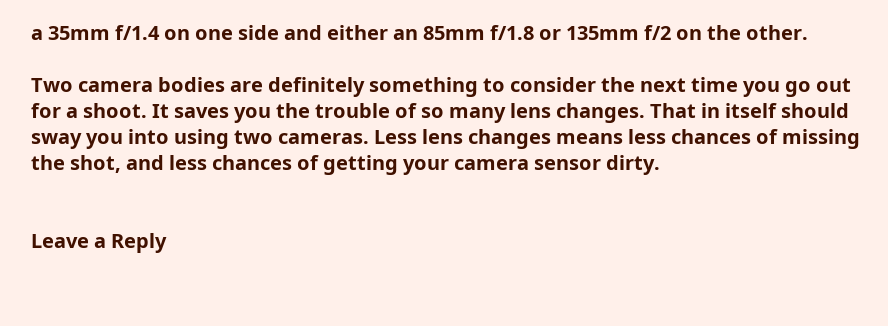a 35mm f/1.4 on one side and either an 85mm f/1.8 or 135mm f/2 on the other.

Two camera bodies are definitely something to consider the next time you go out for a shoot. It saves you the trouble of so many lens changes. That in itself should sway you into using two cameras. Less lens changes means less chances of missing the shot, and less chances of getting your camera sensor dirty.


Leave a Reply